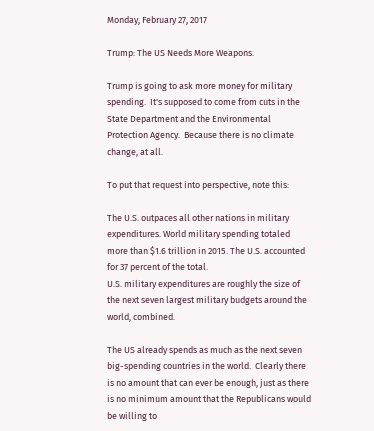Monday, February 27, 2017

Trump: The US Needs More Weapons.

Trump is going to ask more money for military spending.  It's supposed to come from cuts in the State Department and the Environmental Protection Agency.  Because there is no climate change, at all.

To put that request into perspective, note this:

The U.S. outpaces all other nations in military expenditures. World military spending totaled more than $1.6 trillion in 2015. The U.S. accounted for 37 percent of the total.
U.S. military expenditures are roughly the size of the next seven largest military budgets around the world, combined.

The US already spends as much as the next seven big-spending countries in the world.  Clearly there is no amount that can ever be enough, just as there is no minimum amount that the Republicans would be willing to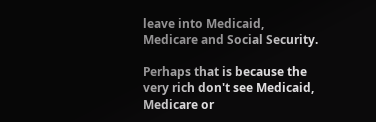leave into Medicaid, Medicare and Social Security.

Perhaps that is because the very rich don't see Medicaid, Medicare or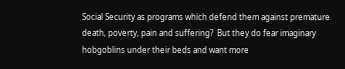Social Security as programs which defend them against premature death, poverty, pain and suffering?  But they do fear imaginary hobgoblins under their beds and want more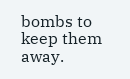bombs to keep them away.